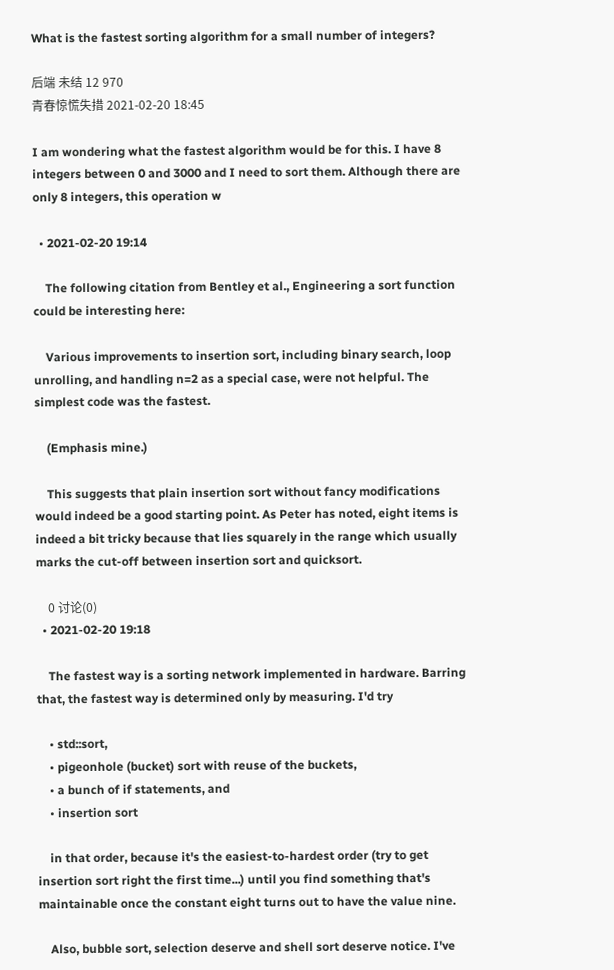What is the fastest sorting algorithm for a small number of integers?

后端 未结 12 970
青春惊慌失措 2021-02-20 18:45

I am wondering what the fastest algorithm would be for this. I have 8 integers between 0 and 3000 and I need to sort them. Although there are only 8 integers, this operation w

  • 2021-02-20 19:14

    The following citation from Bentley et al., Engineering a sort function could be interesting here:

    Various improvements to insertion sort, including binary search, loop unrolling, and handling n=2 as a special case, were not helpful. The simplest code was the fastest.

    (Emphasis mine.)

    This suggests that plain insertion sort without fancy modifications would indeed be a good starting point. As Peter has noted, eight items is indeed a bit tricky because that lies squarely in the range which usually marks the cut-off between insertion sort and quicksort.

    0 讨论(0)
  • 2021-02-20 19:18

    The fastest way is a sorting network implemented in hardware. Barring that, the fastest way is determined only by measuring. I'd try

    • std::sort,
    • pigeonhole (bucket) sort with reuse of the buckets,
    • a bunch of if statements, and
    • insertion sort

    in that order, because it's the easiest-to-hardest order (try to get insertion sort right the first time...) until you find something that's maintainable once the constant eight turns out to have the value nine.

    Also, bubble sort, selection deserve and shell sort deserve notice. I've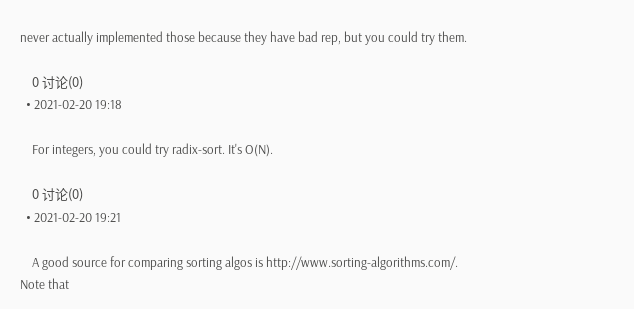never actually implemented those because they have bad rep, but you could try them.

    0 讨论(0)
  • 2021-02-20 19:18

    For integers, you could try radix-sort. It's O(N).

    0 讨论(0)
  • 2021-02-20 19:21

    A good source for comparing sorting algos is http://www.sorting-algorithms.com/. Note that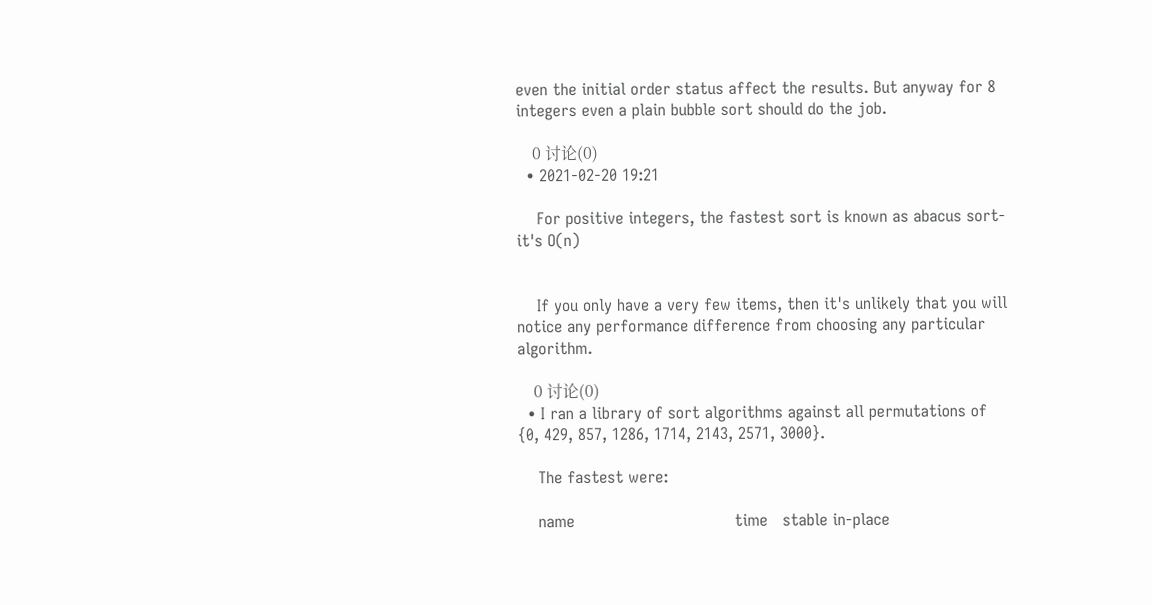even the initial order status affect the results. But anyway for 8 integers even a plain bubble sort should do the job.

    0 讨论(0)
  • 2021-02-20 19:21

    For positive integers, the fastest sort is known as abacus sort- it's O(n)


    If you only have a very few items, then it's unlikely that you will notice any performance difference from choosing any particular algorithm.

    0 讨论(0)
  • I ran a library of sort algorithms against all permutations of {0, 429, 857, 1286, 1714, 2143, 2571, 3000}.

    The fastest were:

    name                                time   stable in-place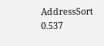AddressSort                         0.537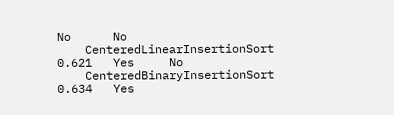No      No
    CenteredLinearInsertionSort         0.621   Yes     No
    CenteredBinaryInsertionSort         0.634   Yes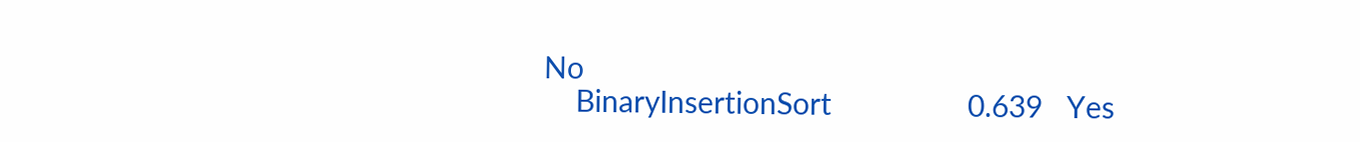No
    BinaryInsertionSort                 0.639   Yes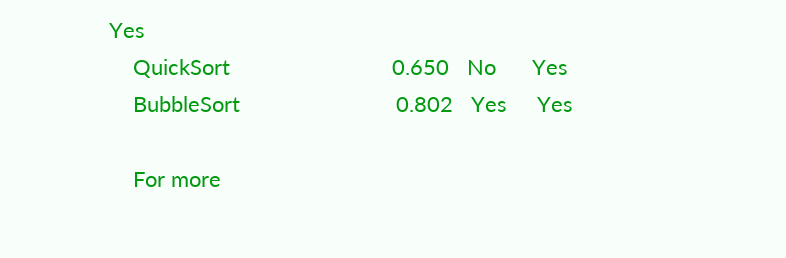Yes
    QuickSort                           0.650   No      Yes
    BubbleSort                          0.802   Yes     Yes

    For more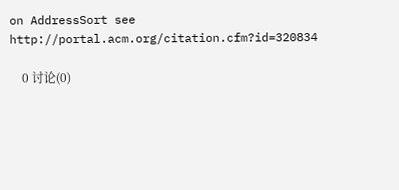on AddressSort see http://portal.acm.org/citation.cfm?id=320834

    0 讨论(0)